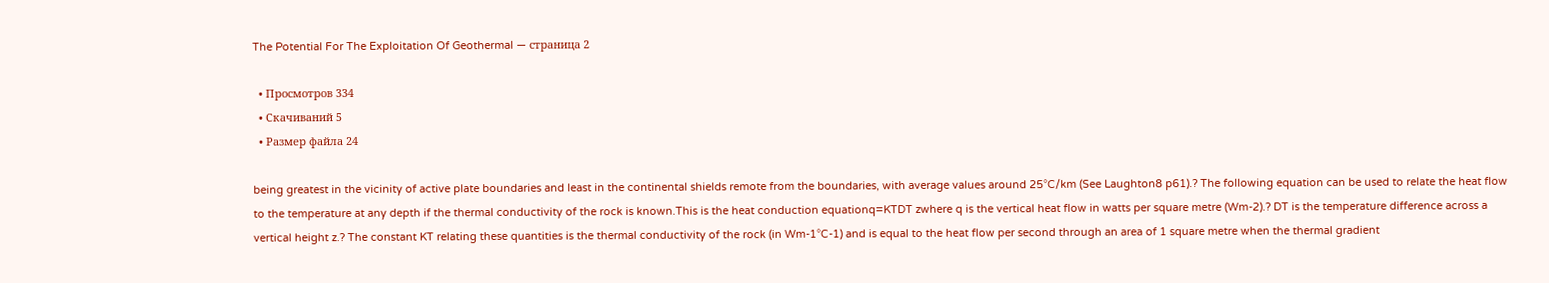The Potential For The Exploitation Of Geothermal — страница 2

  • Просмотров 334
  • Скачиваний 5
  • Размер файла 24

being greatest in the vicinity of active plate boundaries and least in the continental shields remote from the boundaries, with average values around 25°C/km (See Laughton8 p61).? The following equation can be used to relate the heat flow to the temperature at any depth if the thermal conductivity of the rock is known.This is the heat conduction equationq=KTDT zwhere q is the vertical heat flow in watts per square metre (Wm-2).? DT is the temperature difference across a vertical height z.? The constant KT relating these quantities is the thermal conductivity of the rock (in Wm-1°C-1) and is equal to the heat flow per second through an area of 1 square metre when the thermal gradient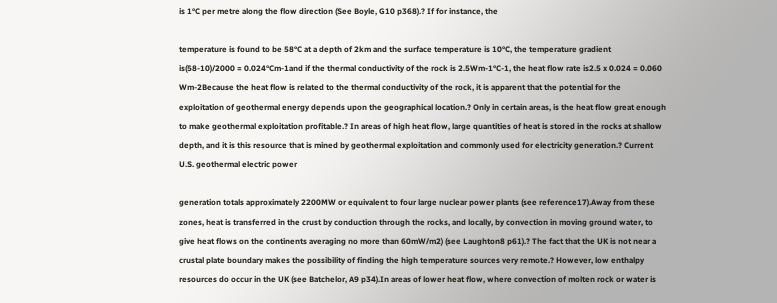is 1°C per metre along the flow direction (See Boyle, G10 p368).? If for instance, the

temperature is found to be 58°C at a depth of 2km and the surface temperature is 10°C, the temperature gradient is(58-10)/2000 = 0.024°Cm-1and if the thermal conductivity of the rock is 2.5Wm-1°C-1, the heat flow rate is2.5 x 0.024 = 0.060 Wm-2Because the heat flow is related to the thermal conductivity of the rock, it is apparent that the potential for the exploitation of geothermal energy depends upon the geographical location.? Only in certain areas, is the heat flow great enough to make geothermal exploitation profitable.? In areas of high heat flow, large quantities of heat is stored in the rocks at shallow depth, and it is this resource that is mined by geothermal exploitation and commonly used for electricity generation.? Current U.S. geothermal electric power

generation totals approximately 2200MW or equivalent to four large nuclear power plants (see reference17).Away from these zones, heat is transferred in the crust by conduction through the rocks, and locally, by convection in moving ground water, to give heat flows on the continents averaging no more than 60mW/m2) (see Laughton8 p61).? The fact that the UK is not near a crustal plate boundary makes the possibility of finding the high temperature sources very remote.? However, low enthalpy resources do occur in the UK (see Batchelor, A9 p34).In areas of lower heat flow, where convection of molten rock or water is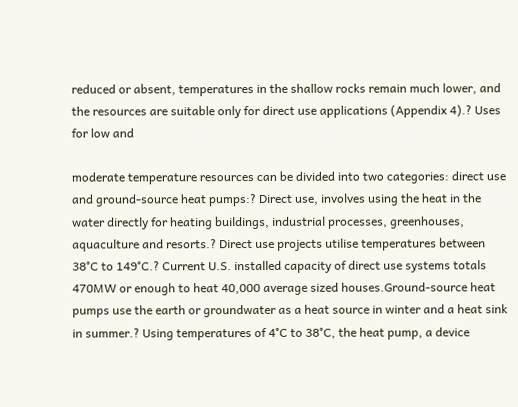reduced or absent, temperatures in the shallow rocks remain much lower, and the resources are suitable only for direct use applications (Appendix 4).? Uses for low and

moderate temperature resources can be divided into two categories: direct use and ground-source heat pumps:? Direct use, involves using the heat in the water directly for heating buildings, industrial processes, greenhouses, aquaculture and resorts.? Direct use projects utilise temperatures between 38°C to 149°C.? Current U.S. installed capacity of direct use systems totals 470MW or enough to heat 40,000 average sized houses.Ground-source heat pumps use the earth or groundwater as a heat source in winter and a heat sink in summer.? Using temperatures of 4°C to 38°C, the heat pump, a device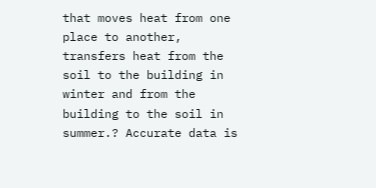that moves heat from one place to another, transfers heat from the soil to the building in winter and from the building to the soil in summer.? Accurate data is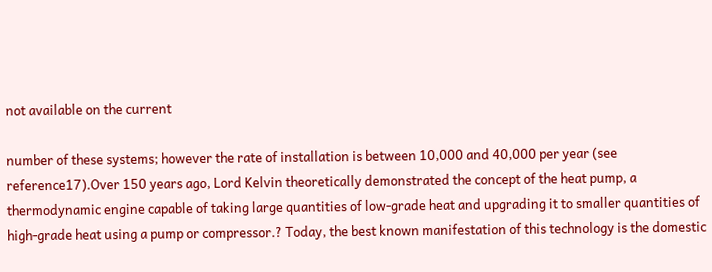not available on the current

number of these systems; however the rate of installation is between 10,000 and 40,000 per year (see reference17).Over 150 years ago, Lord Kelvin theoretically demonstrated the concept of the heat pump, a thermodynamic engine capable of taking large quantities of low-grade heat and upgrading it to smaller quantities of high-grade heat using a pump or compressor.? Today, the best known manifestation of this technology is the domestic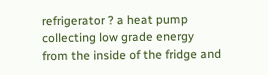refrigerator ? a heat pump collecting low grade energy from the inside of the fridge and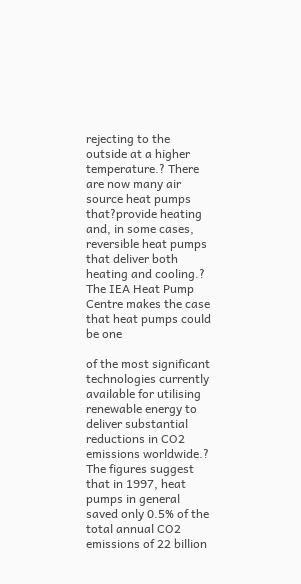rejecting to the outside at a higher temperature.? There are now many air source heat pumps that?provide heating and, in some cases, reversible heat pumps that deliver both heating and cooling.? The IEA Heat Pump Centre makes the case that heat pumps could be one

of the most significant technologies currently available for utilising renewable energy to deliver substantial reductions in CO2 emissions worldwide.? The figures suggest that in 1997, heat pumps in general saved only 0.5% of the total annual CO2 emissions of 22 billion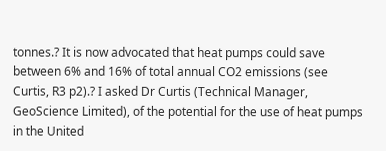tonnes.? It is now advocated that heat pumps could save between 6% and 16% of total annual CO2 emissions (see Curtis, R3 p2).? I asked Dr Curtis (Technical Manager, GeoScience Limited), of the potential for the use of heat pumps in the United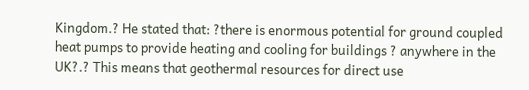Kingdom.? He stated that: ?there is enormous potential for ground coupled heat pumps to provide heating and cooling for buildings ? anywhere in the UK?.? This means that geothermal resources for direct use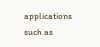applications such as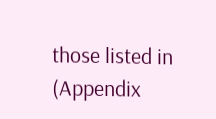those listed in (Appendix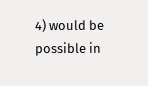4) would be possible in